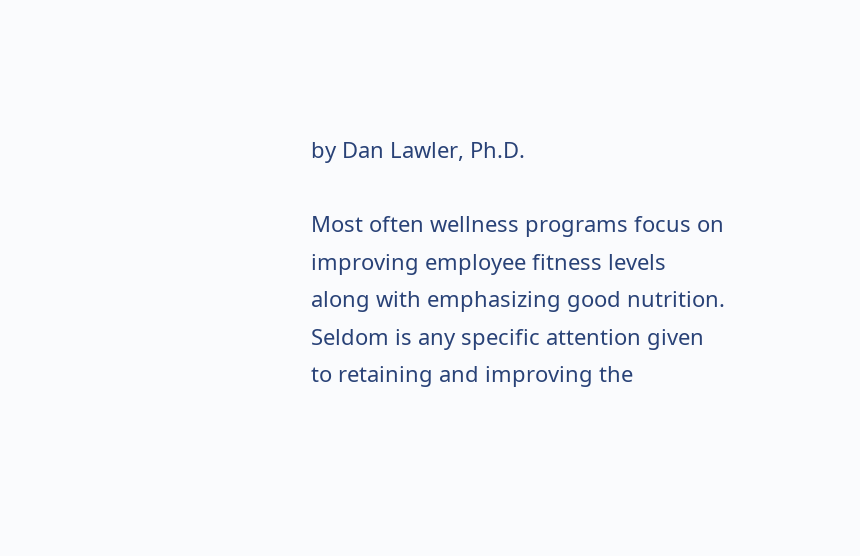by Dan Lawler, Ph.D.

Most often wellness programs focus on improving employee fitness levels along with emphasizing good nutrition.  Seldom is any specific attention given to retaining and improving the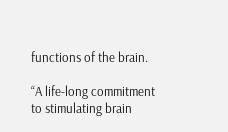functions of the brain.

“A life-long commitment to stimulating brain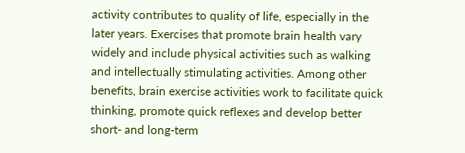activity contributes to quality of life, especially in the later years. Exercises that promote brain health vary widely and include physical activities such as walking and intellectually stimulating activities. Among other benefits, brain exercise activities work to facilitate quick thinking, promote quick reflexes and develop better short- and long-term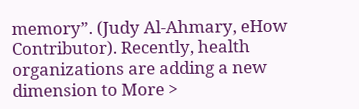memory”. (Judy Al-Ahmary, eHow Contributor). Recently, health organizations are adding a new dimension to More >